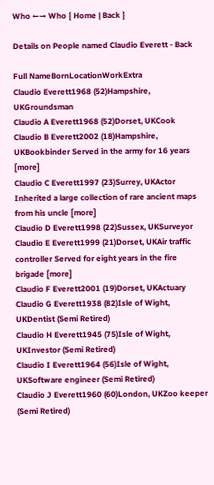Who ←→ Who { Home | Back }

Details on People named Claudio Everett - Back

Full NameBornLocationWorkExtra
Claudio Everett1968 (52)Hampshire, UKGroundsman
Claudio A Everett1968 (52)Dorset, UKCook
Claudio B Everett2002 (18)Hampshire, UKBookbinder Served in the army for 16 years [more]
Claudio C Everett1997 (23)Surrey, UKActor Inherited a large collection of rare ancient maps from his uncle [more]
Claudio D Everett1998 (22)Sussex, UKSurveyor
Claudio E Everett1999 (21)Dorset, UKAir traffic controller Served for eight years in the fire brigade [more]
Claudio F Everett2001 (19)Dorset, UKActuary
Claudio G Everett1938 (82)Isle of Wight, UKDentist (Semi Retired)
Claudio H Everett1945 (75)Isle of Wight, UKInvestor (Semi Retired)
Claudio I Everett1964 (56)Isle of Wight, UKSoftware engineer (Semi Retired)
Claudio J Everett1960 (60)London, UKZoo keeper (Semi Retired)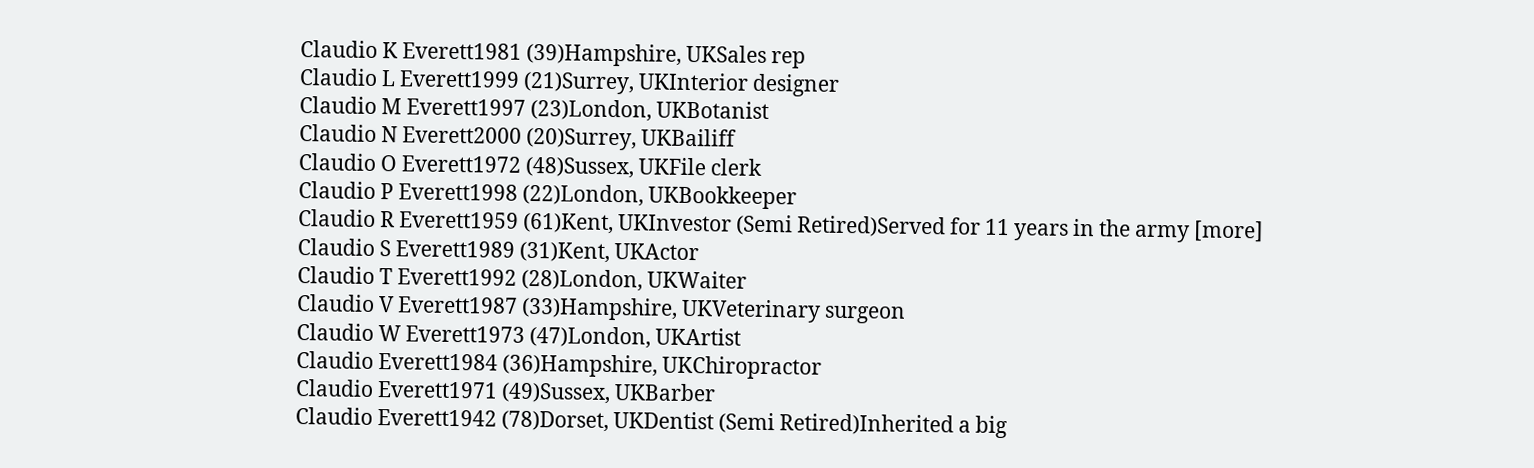Claudio K Everett1981 (39)Hampshire, UKSales rep
Claudio L Everett1999 (21)Surrey, UKInterior designer
Claudio M Everett1997 (23)London, UKBotanist
Claudio N Everett2000 (20)Surrey, UKBailiff
Claudio O Everett1972 (48)Sussex, UKFile clerk
Claudio P Everett1998 (22)London, UKBookkeeper
Claudio R Everett1959 (61)Kent, UKInvestor (Semi Retired)Served for 11 years in the army [more]
Claudio S Everett1989 (31)Kent, UKActor
Claudio T Everett1992 (28)London, UKWaiter
Claudio V Everett1987 (33)Hampshire, UKVeterinary surgeon
Claudio W Everett1973 (47)London, UKArtist
Claudio Everett1984 (36)Hampshire, UKChiropractor
Claudio Everett1971 (49)Sussex, UKBarber
Claudio Everett1942 (78)Dorset, UKDentist (Semi Retired)Inherited a big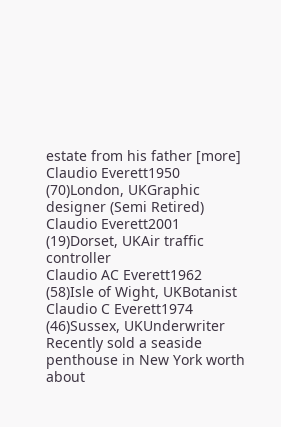estate from his father [more]
Claudio Everett1950 (70)London, UKGraphic designer (Semi Retired)
Claudio Everett2001 (19)Dorset, UKAir traffic controller
Claudio AC Everett1962 (58)Isle of Wight, UKBotanist
Claudio C Everett1974 (46)Sussex, UKUnderwriter Recently sold a seaside penthouse in New York worth about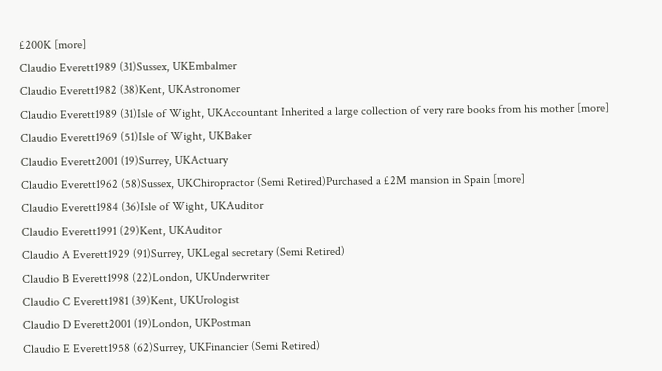£200K [more]
Claudio Everett1989 (31)Sussex, UKEmbalmer
Claudio Everett1982 (38)Kent, UKAstronomer
Claudio Everett1989 (31)Isle of Wight, UKAccountant Inherited a large collection of very rare books from his mother [more]
Claudio Everett1969 (51)Isle of Wight, UKBaker
Claudio Everett2001 (19)Surrey, UKActuary
Claudio Everett1962 (58)Sussex, UKChiropractor (Semi Retired)Purchased a £2M mansion in Spain [more]
Claudio Everett1984 (36)Isle of Wight, UKAuditor
Claudio Everett1991 (29)Kent, UKAuditor
Claudio A Everett1929 (91)Surrey, UKLegal secretary (Semi Retired)
Claudio B Everett1998 (22)London, UKUnderwriter
Claudio C Everett1981 (39)Kent, UKUrologist
Claudio D Everett2001 (19)London, UKPostman
Claudio E Everett1958 (62)Surrey, UKFinancier (Semi Retired)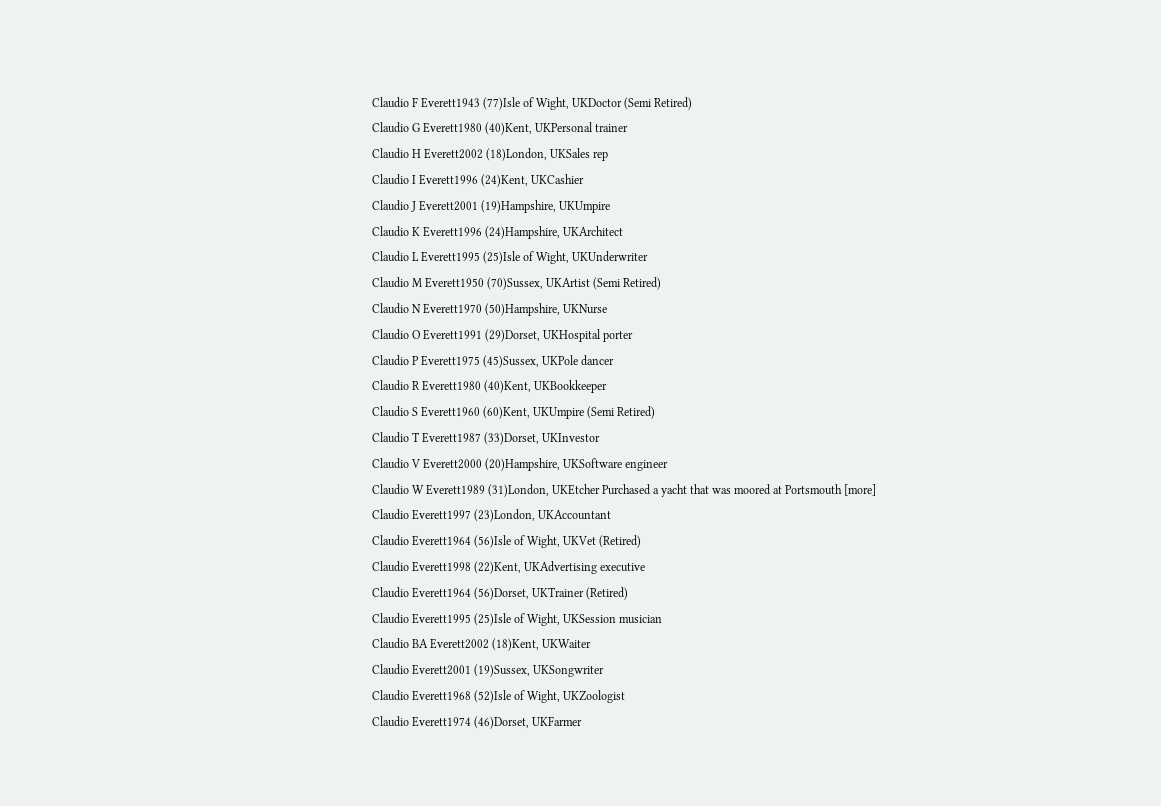Claudio F Everett1943 (77)Isle of Wight, UKDoctor (Semi Retired)
Claudio G Everett1980 (40)Kent, UKPersonal trainer
Claudio H Everett2002 (18)London, UKSales rep
Claudio I Everett1996 (24)Kent, UKCashier
Claudio J Everett2001 (19)Hampshire, UKUmpire
Claudio K Everett1996 (24)Hampshire, UKArchitect
Claudio L Everett1995 (25)Isle of Wight, UKUnderwriter
Claudio M Everett1950 (70)Sussex, UKArtist (Semi Retired)
Claudio N Everett1970 (50)Hampshire, UKNurse
Claudio O Everett1991 (29)Dorset, UKHospital porter
Claudio P Everett1975 (45)Sussex, UKPole dancer
Claudio R Everett1980 (40)Kent, UKBookkeeper
Claudio S Everett1960 (60)Kent, UKUmpire (Semi Retired)
Claudio T Everett1987 (33)Dorset, UKInvestor
Claudio V Everett2000 (20)Hampshire, UKSoftware engineer
Claudio W Everett1989 (31)London, UKEtcher Purchased a yacht that was moored at Portsmouth [more]
Claudio Everett1997 (23)London, UKAccountant
Claudio Everett1964 (56)Isle of Wight, UKVet (Retired)
Claudio Everett1998 (22)Kent, UKAdvertising executive
Claudio Everett1964 (56)Dorset, UKTrainer (Retired)
Claudio Everett1995 (25)Isle of Wight, UKSession musician
Claudio BA Everett2002 (18)Kent, UKWaiter
Claudio Everett2001 (19)Sussex, UKSongwriter
Claudio Everett1968 (52)Isle of Wight, UKZoologist
Claudio Everett1974 (46)Dorset, UKFarmer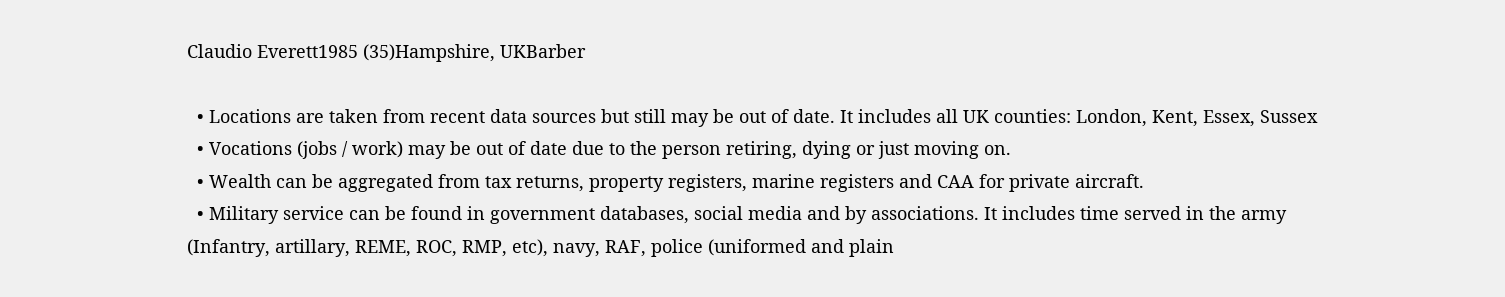Claudio Everett1985 (35)Hampshire, UKBarber

  • Locations are taken from recent data sources but still may be out of date. It includes all UK counties: London, Kent, Essex, Sussex
  • Vocations (jobs / work) may be out of date due to the person retiring, dying or just moving on.
  • Wealth can be aggregated from tax returns, property registers, marine registers and CAA for private aircraft.
  • Military service can be found in government databases, social media and by associations. It includes time served in the army (Infantry, artillary, REME, ROC, RMP, etc), navy, RAF, police (uniformed and plain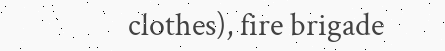clothes), fire brigade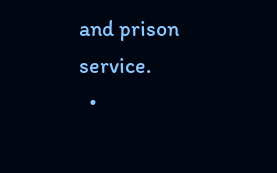and prison service.
  •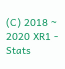(C) 2018 ~ 2020 XR1 - Stats